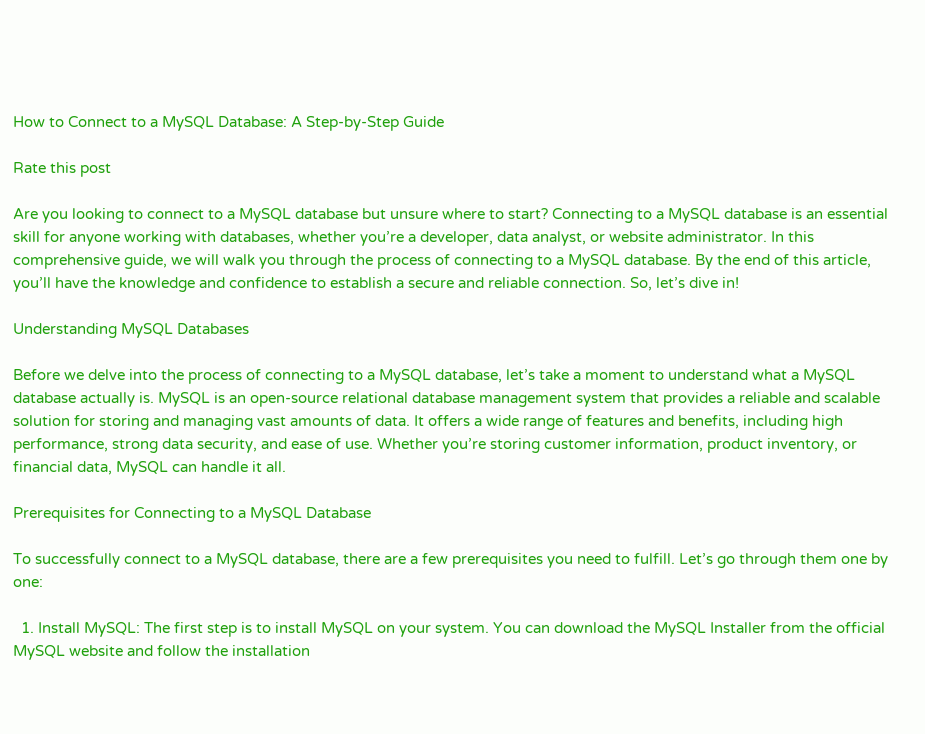How to Connect to a MySQL Database: A Step-by-Step Guide

Rate this post

Are you looking to connect to a MySQL database but unsure where to start? Connecting to a MySQL database is an essential skill for anyone working with databases, whether you’re a developer, data analyst, or website administrator. In this comprehensive guide, we will walk you through the process of connecting to a MySQL database. By the end of this article, you’ll have the knowledge and confidence to establish a secure and reliable connection. So, let’s dive in!

Understanding MySQL Databases

Before we delve into the process of connecting to a MySQL database, let’s take a moment to understand what a MySQL database actually is. MySQL is an open-source relational database management system that provides a reliable and scalable solution for storing and managing vast amounts of data. It offers a wide range of features and benefits, including high performance, strong data security, and ease of use. Whether you’re storing customer information, product inventory, or financial data, MySQL can handle it all.

Prerequisites for Connecting to a MySQL Database

To successfully connect to a MySQL database, there are a few prerequisites you need to fulfill. Let’s go through them one by one:

  1. Install MySQL: The first step is to install MySQL on your system. You can download the MySQL Installer from the official MySQL website and follow the installation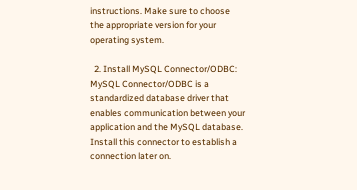instructions. Make sure to choose the appropriate version for your operating system.

  2. Install MySQL Connector/ODBC: MySQL Connector/ODBC is a standardized database driver that enables communication between your application and the MySQL database. Install this connector to establish a connection later on.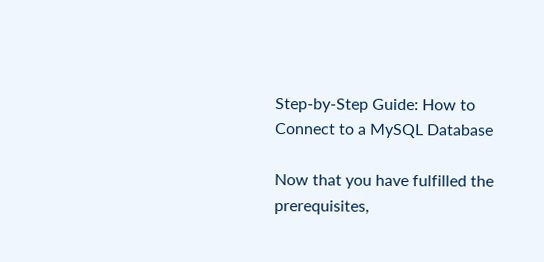Step-by-Step Guide: How to Connect to a MySQL Database

Now that you have fulfilled the prerequisites,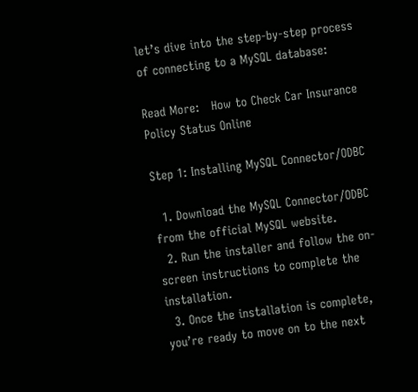let’s dive into the step-by-step process of connecting to a MySQL database:

Read More:   How to Check Car Insurance Policy Status Online

Step 1: Installing MySQL Connector/ODBC

  1. Download the MySQL Connector/ODBC from the official MySQL website.
  2. Run the installer and follow the on-screen instructions to complete the installation.
  3. Once the installation is complete, you’re ready to move on to the next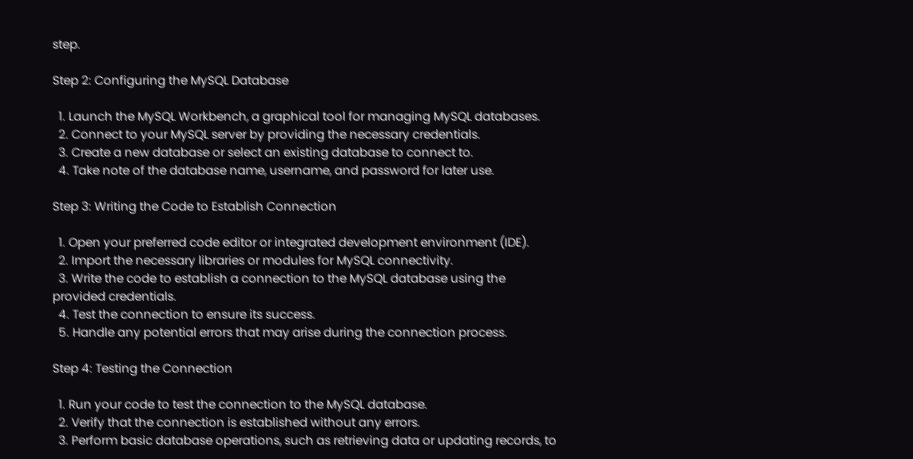step.

Step 2: Configuring the MySQL Database

  1. Launch the MySQL Workbench, a graphical tool for managing MySQL databases.
  2. Connect to your MySQL server by providing the necessary credentials.
  3. Create a new database or select an existing database to connect to.
  4. Take note of the database name, username, and password for later use.

Step 3: Writing the Code to Establish Connection

  1. Open your preferred code editor or integrated development environment (IDE).
  2. Import the necessary libraries or modules for MySQL connectivity.
  3. Write the code to establish a connection to the MySQL database using the provided credentials.
  4. Test the connection to ensure its success.
  5. Handle any potential errors that may arise during the connection process.

Step 4: Testing the Connection

  1. Run your code to test the connection to the MySQL database.
  2. Verify that the connection is established without any errors.
  3. Perform basic database operations, such as retrieving data or updating records, to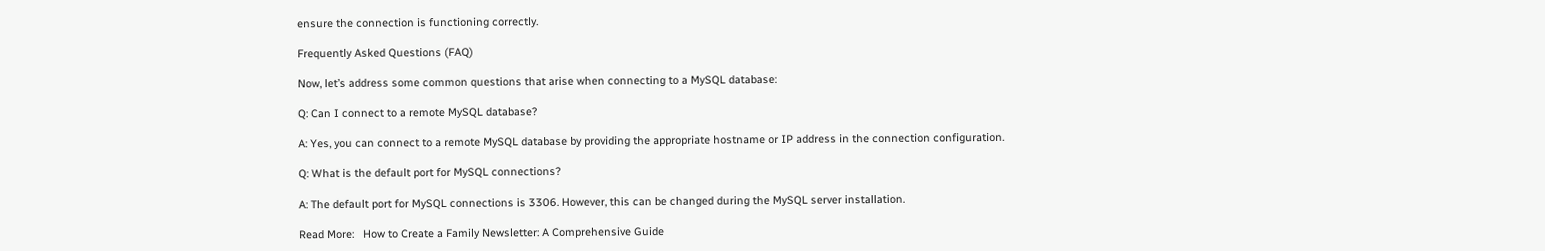ensure the connection is functioning correctly.

Frequently Asked Questions (FAQ)

Now, let’s address some common questions that arise when connecting to a MySQL database:

Q: Can I connect to a remote MySQL database?

A: Yes, you can connect to a remote MySQL database by providing the appropriate hostname or IP address in the connection configuration.

Q: What is the default port for MySQL connections?

A: The default port for MySQL connections is 3306. However, this can be changed during the MySQL server installation.

Read More:   How to Create a Family Newsletter: A Comprehensive Guide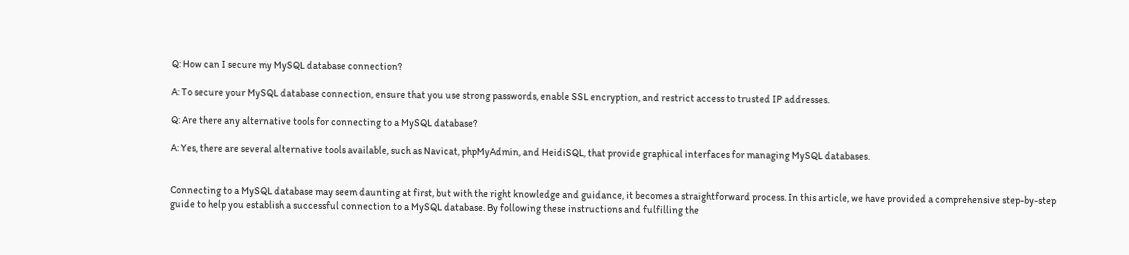Q: How can I secure my MySQL database connection?

A: To secure your MySQL database connection, ensure that you use strong passwords, enable SSL encryption, and restrict access to trusted IP addresses.

Q: Are there any alternative tools for connecting to a MySQL database?

A: Yes, there are several alternative tools available, such as Navicat, phpMyAdmin, and HeidiSQL, that provide graphical interfaces for managing MySQL databases.


Connecting to a MySQL database may seem daunting at first, but with the right knowledge and guidance, it becomes a straightforward process. In this article, we have provided a comprehensive step-by-step guide to help you establish a successful connection to a MySQL database. By following these instructions and fulfilling the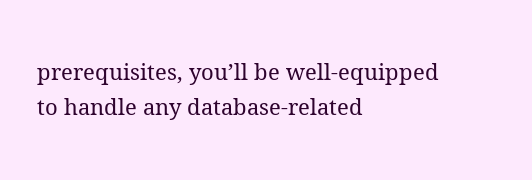prerequisites, you’ll be well-equipped to handle any database-related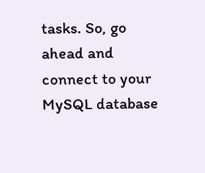tasks. So, go ahead and connect to your MySQL database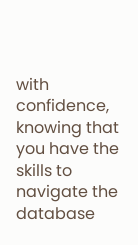with confidence, knowing that you have the skills to navigate the database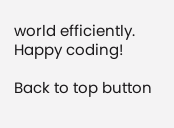world efficiently. Happy coding!

Back to top button